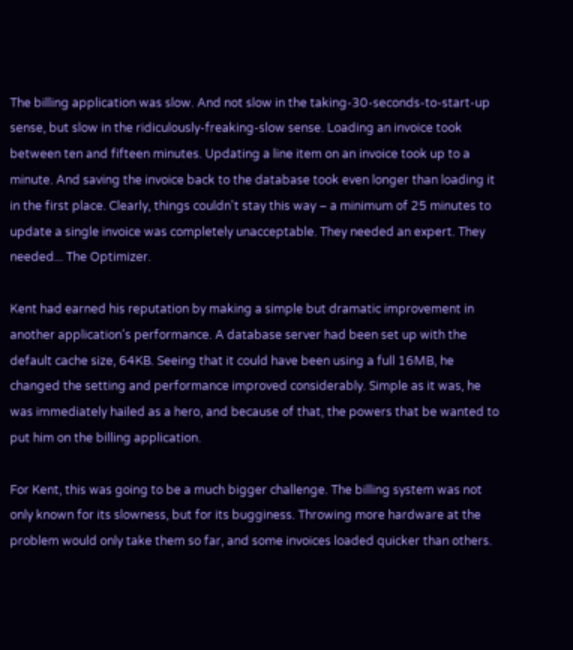The billing application was slow. And not slow in the taking-30-seconds-to-start-up sense, but slow in the ridiculously-freaking-slow sense. Loading an invoice took between ten and fifteen minutes. Updating a line item on an invoice took up to a minute. And saving the invoice back to the database took even longer than loading it in the first place. Clearly, things couldn't stay this way – a minimum of 25 minutes to update a single invoice was completely unacceptable. They needed an expert. They needed... The Optimizer.

Kent had earned his reputation by making a simple but dramatic improvement in another application's performance. A database server had been set up with the default cache size, 64KB. Seeing that it could have been using a full 16MB, he changed the setting and performance improved considerably. Simple as it was, he was immediately hailed as a hero, and because of that, the powers that be wanted to put him on the billing application.

For Kent, this was going to be a much bigger challenge. The billing system was not only known for its slowness, but for its bugginess. Throwing more hardware at the problem would only take them so far, and some invoices loaded quicker than others.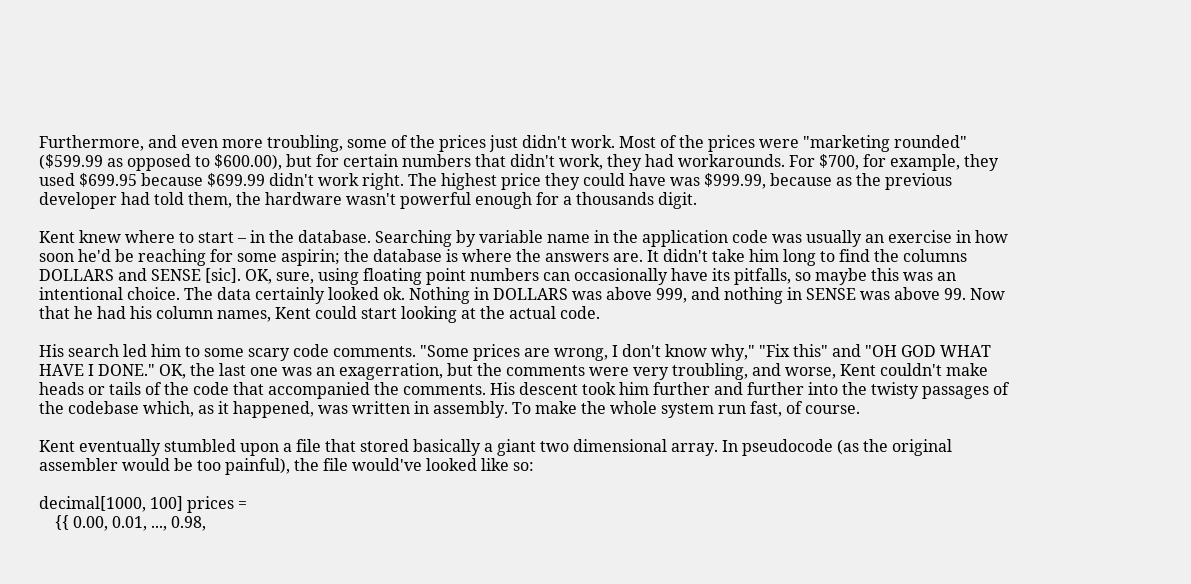Furthermore, and even more troubling, some of the prices just didn't work. Most of the prices were "marketing rounded" ($599.99 as opposed to $600.00), but for certain numbers that didn't work, they had workarounds. For $700, for example, they used $699.95 because $699.99 didn't work right. The highest price they could have was $999.99, because as the previous developer had told them, the hardware wasn't powerful enough for a thousands digit.

Kent knew where to start – in the database. Searching by variable name in the application code was usually an exercise in how soon he'd be reaching for some aspirin; the database is where the answers are. It didn't take him long to find the columns DOLLARS and SENSE [sic]. OK, sure, using floating point numbers can occasionally have its pitfalls, so maybe this was an intentional choice. The data certainly looked ok. Nothing in DOLLARS was above 999, and nothing in SENSE was above 99. Now that he had his column names, Kent could start looking at the actual code.

His search led him to some scary code comments. "Some prices are wrong, I don't know why," "Fix this" and "OH GOD WHAT HAVE I DONE." OK, the last one was an exagerration, but the comments were very troubling, and worse, Kent couldn't make heads or tails of the code that accompanied the comments. His descent took him further and further into the twisty passages of the codebase which, as it happened, was written in assembly. To make the whole system run fast, of course.

Kent eventually stumbled upon a file that stored basically a giant two dimensional array. In pseudocode (as the original assembler would be too painful), the file would've looked like so:

decimal[1000, 100] prices =
    {{ 0.00, 0.01, ..., 0.98,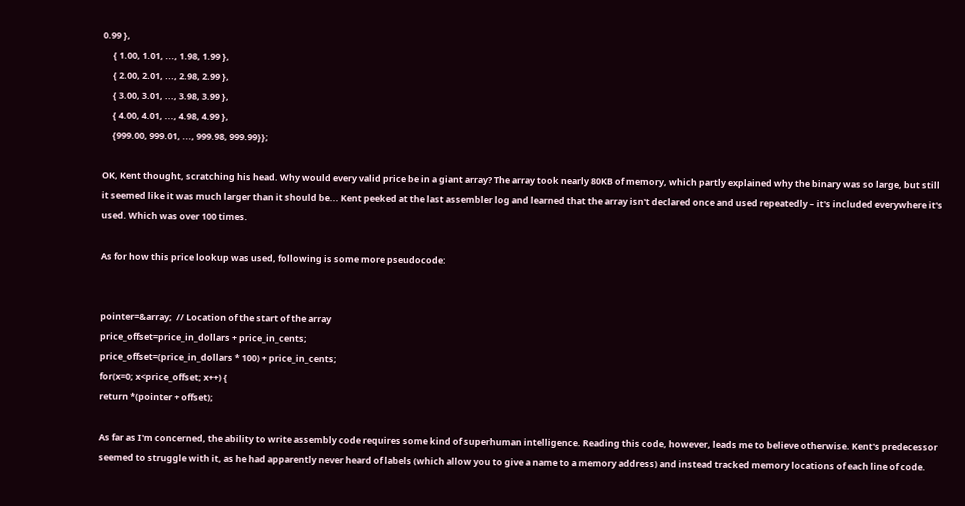0.99 },
     { 1.00, 1.01, ..., 1.98, 1.99 },
     { 2.00, 2.01, ..., 2.98, 2.99 },
     { 3.00, 3.01, ..., 3.98, 3.99 },
     { 4.00, 4.01, ..., 4.98, 4.99 },
     {999.00, 999.01, ..., 999.98, 999.99}};

OK, Kent thought, scratching his head. Why would every valid price be in a giant array? The array took nearly 80KB of memory, which partly explained why the binary was so large, but still it seemed like it was much larger than it should be... Kent peeked at the last assembler log and learned that the array isn't declared once and used repeatedly – it's included everywhere it's used. Which was over 100 times.

As for how this price lookup was used, following is some more pseudocode:


pointer=&array;  // Location of the start of the array
price_offset=price_in_dollars + price_in_cents;
price_offset=(price_in_dollars * 100) + price_in_cents;
for(x=0; x<price_offset; x++) {
return *(pointer + offset);

As far as I'm concerned, the ability to write assembly code requires some kind of superhuman intelligence. Reading this code, however, leads me to believe otherwise. Kent's predecessor seemed to struggle with it, as he had apparently never heard of labels (which allow you to give a name to a memory address) and instead tracked memory locations of each line of code.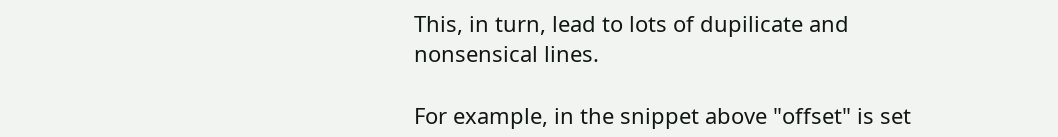This, in turn, lead to lots of dupilicate and nonsensical lines.

For example, in the snippet above "offset" is set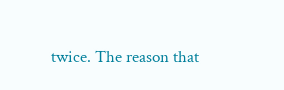twice. The reason that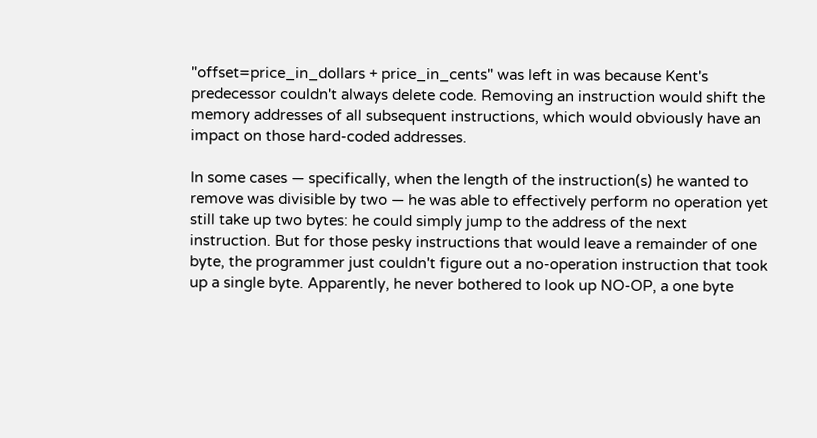"offset=price_in_dollars + price_in_cents" was left in was because Kent's predecessor couldn't always delete code. Removing an instruction would shift the memory addresses of all subsequent instructions, which would obviously have an impact on those hard-coded addresses.

In some cases — specifically, when the length of the instruction(s) he wanted to remove was divisible by two — he was able to effectively perform no operation yet still take up two bytes: he could simply jump to the address of the next instruction. But for those pesky instructions that would leave a remainder of one byte, the programmer just couldn't figure out a no-operation instruction that took up a single byte. Apparently, he never bothered to look up NO-OP, a one byte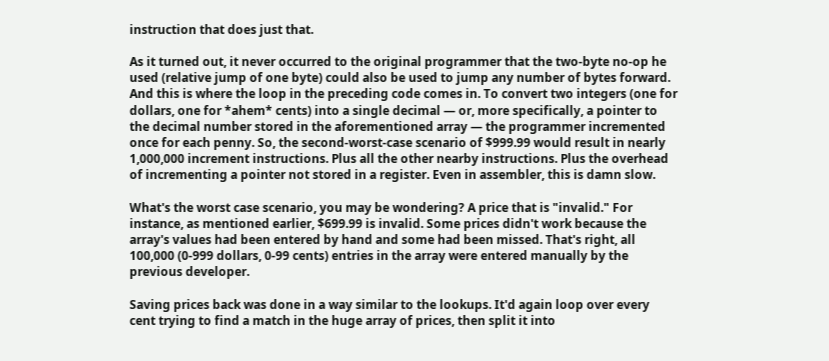instruction that does just that.

As it turned out, it never occurred to the original programmer that the two-byte no-op he used (relative jump of one byte) could also be used to jump any number of bytes forward. And this is where the loop in the preceding code comes in. To convert two integers (one for dollars, one for *ahem* cents) into a single decimal — or, more specifically, a pointer to the decimal number stored in the aforementioned array — the programmer incremented once for each penny. So, the second-worst-case scenario of $999.99 would result in nearly 1,000,000 increment instructions. Plus all the other nearby instructions. Plus the overhead of incrementing a pointer not stored in a register. Even in assembler, this is damn slow.

What's the worst case scenario, you may be wondering? A price that is "invalid." For instance, as mentioned earlier, $699.99 is invalid. Some prices didn't work because the array's values had been entered by hand and some had been missed. That's right, all 100,000 (0-999 dollars, 0-99 cents) entries in the array were entered manually by the previous developer.

Saving prices back was done in a way similar to the lookups. It'd again loop over every cent trying to find a match in the huge array of prices, then split it into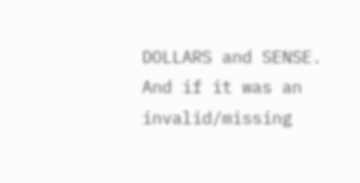DOLLARS and SENSE. And if it was an invalid/missing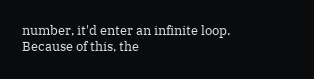number, it'd enter an infinite loop. Because of this, the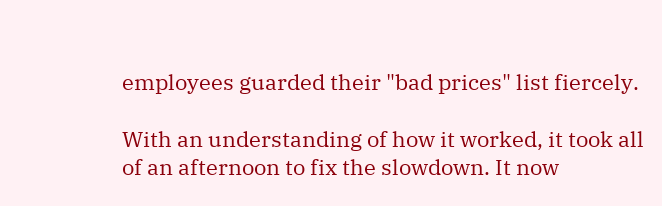employees guarded their "bad prices" list fiercely.

With an understanding of how it worked, it took all of an afternoon to fix the slowdown. It now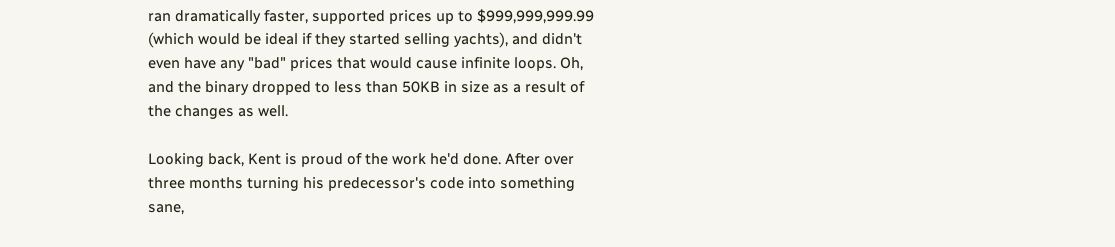ran dramatically faster, supported prices up to $999,999,999.99 (which would be ideal if they started selling yachts), and didn't even have any "bad" prices that would cause infinite loops. Oh, and the binary dropped to less than 50KB in size as a result of the changes as well.

Looking back, Kent is proud of the work he'd done. After over three months turning his predecessor's code into something sane,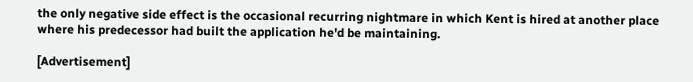the only negative side effect is the occasional recurring nightmare in which Kent is hired at another place where his predecessor had built the application he'd be maintaining.

[Advertisement]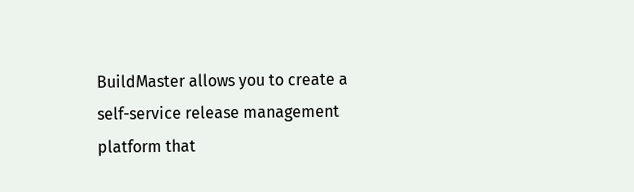BuildMaster allows you to create a self-service release management platform that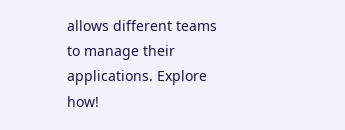allows different teams to manage their applications. Explore how!